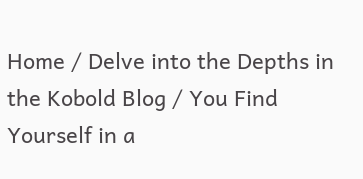Home / Delve into the Depths in the Kobold Blog / You Find Yourself in a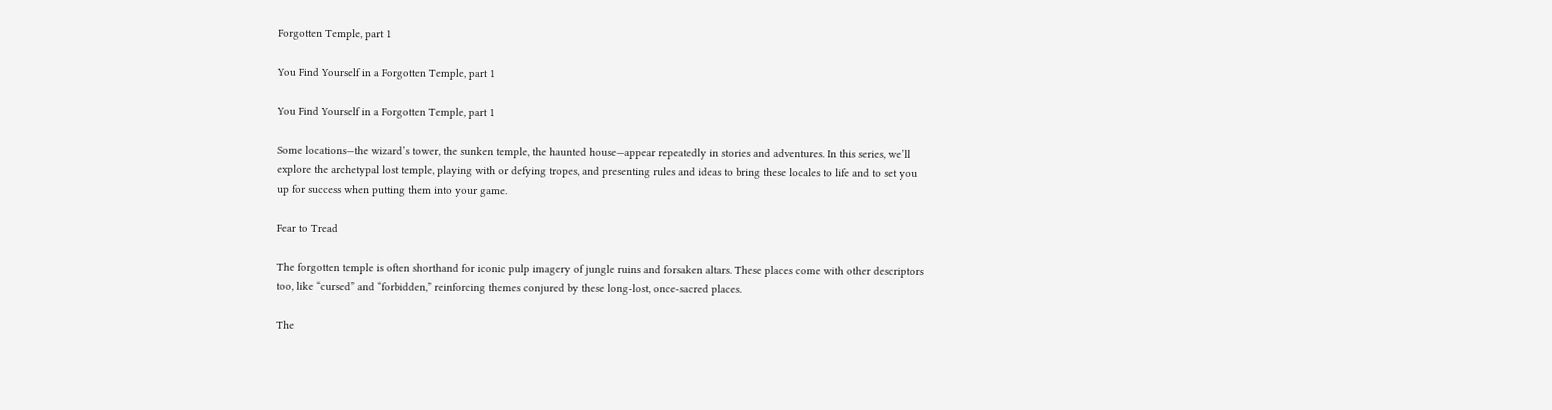Forgotten Temple, part 1

You Find Yourself in a Forgotten Temple, part 1

You Find Yourself in a Forgotten Temple, part 1

Some locations—the wizard’s tower, the sunken temple, the haunted house—appear repeatedly in stories and adventures. In this series, we’ll explore the archetypal lost temple, playing with or defying tropes, and presenting rules and ideas to bring these locales to life and to set you up for success when putting them into your game.

Fear to Tread

The forgotten temple is often shorthand for iconic pulp imagery of jungle ruins and forsaken altars. These places come with other descriptors too, like “cursed” and “forbidden,” reinforcing themes conjured by these long-lost, once-sacred places.

The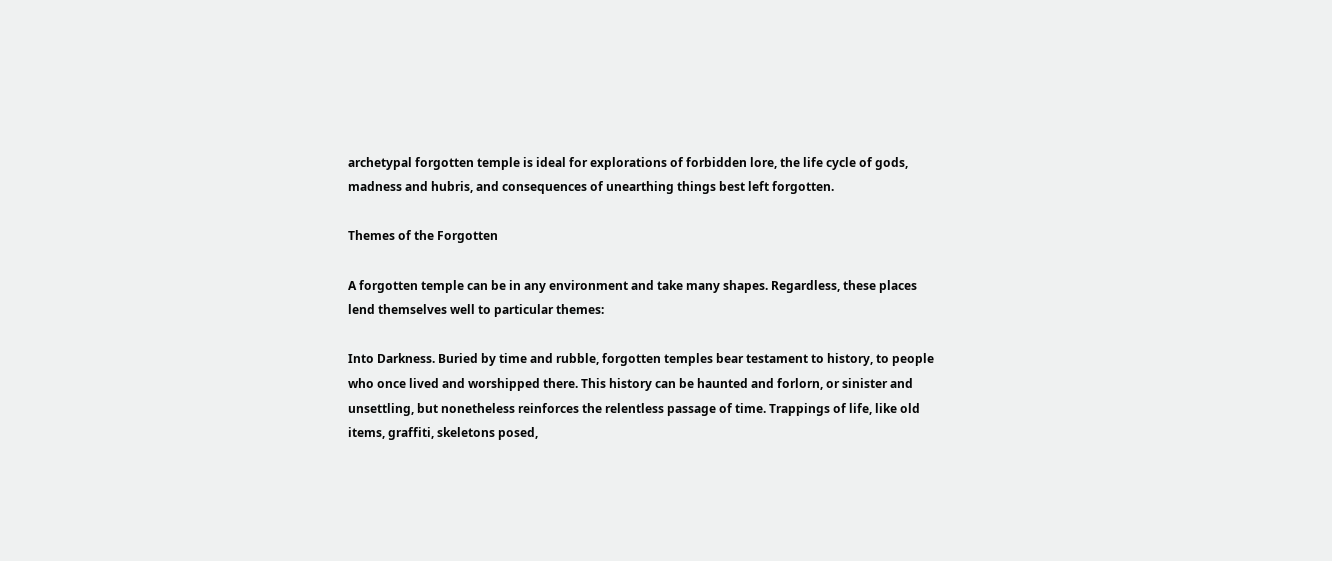archetypal forgotten temple is ideal for explorations of forbidden lore, the life cycle of gods, madness and hubris, and consequences of unearthing things best left forgotten.

Themes of the Forgotten

A forgotten temple can be in any environment and take many shapes. Regardless, these places lend themselves well to particular themes:

Into Darkness. Buried by time and rubble, forgotten temples bear testament to history, to people who once lived and worshipped there. This history can be haunted and forlorn, or sinister and unsettling, but nonetheless reinforces the relentless passage of time. Trappings of life, like old items, graffiti, skeletons posed,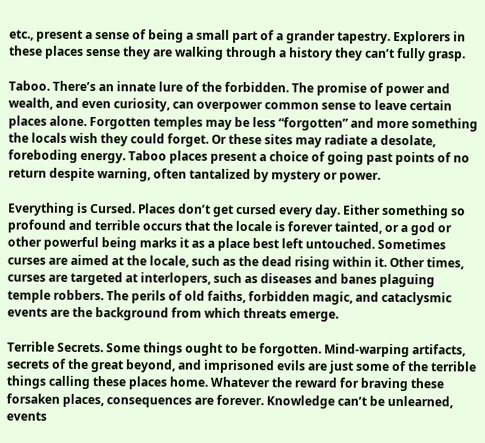etc., present a sense of being a small part of a grander tapestry. Explorers in these places sense they are walking through a history they can’t fully grasp.

Taboo. There’s an innate lure of the forbidden. The promise of power and wealth, and even curiosity, can overpower common sense to leave certain places alone. Forgotten temples may be less “forgotten” and more something the locals wish they could forget. Or these sites may radiate a desolate, foreboding energy. Taboo places present a choice of going past points of no return despite warning, often tantalized by mystery or power.

Everything is Cursed. Places don’t get cursed every day. Either something so profound and terrible occurs that the locale is forever tainted, or a god or other powerful being marks it as a place best left untouched. Sometimes curses are aimed at the locale, such as the dead rising within it. Other times, curses are targeted at interlopers, such as diseases and banes plaguing temple robbers. The perils of old faiths, forbidden magic, and cataclysmic events are the background from which threats emerge.

Terrible Secrets. Some things ought to be forgotten. Mind-warping artifacts, secrets of the great beyond, and imprisoned evils are just some of the terrible things calling these places home. Whatever the reward for braving these forsaken places, consequences are forever. Knowledge can’t be unlearned, events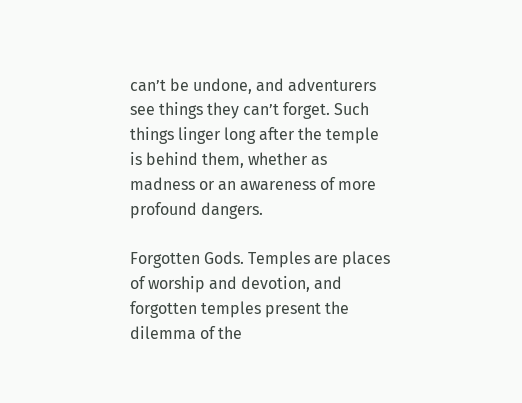can’t be undone, and adventurers see things they can’t forget. Such things linger long after the temple is behind them, whether as madness or an awareness of more profound dangers.

Forgotten Gods. Temples are places of worship and devotion, and forgotten temples present the dilemma of the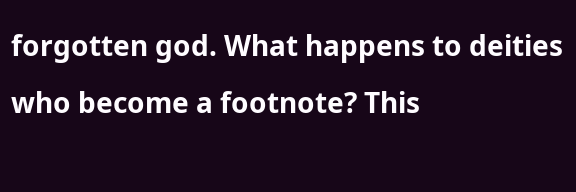forgotten god. What happens to deities who become a footnote? This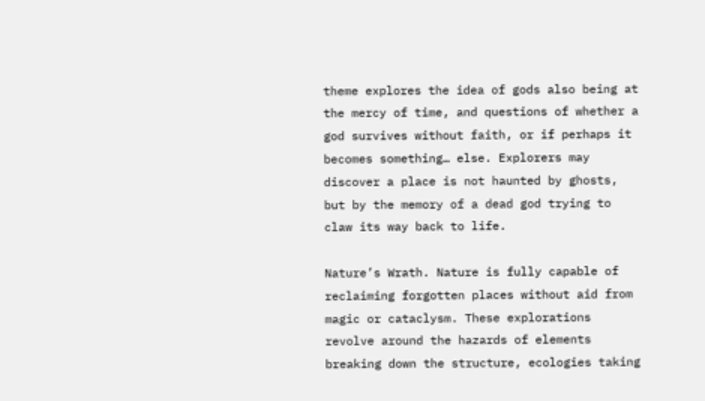theme explores the idea of gods also being at the mercy of time, and questions of whether a god survives without faith, or if perhaps it becomes something… else. Explorers may discover a place is not haunted by ghosts, but by the memory of a dead god trying to claw its way back to life.

Nature’s Wrath. Nature is fully capable of reclaiming forgotten places without aid from magic or cataclysm. These explorations revolve around the hazards of elements breaking down the structure, ecologies taking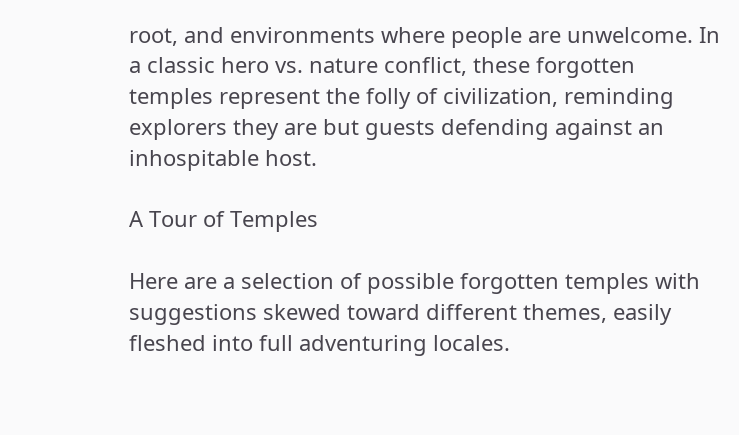root, and environments where people are unwelcome. In a classic hero vs. nature conflict, these forgotten temples represent the folly of civilization, reminding explorers they are but guests defending against an inhospitable host.

A Tour of Temples

Here are a selection of possible forgotten temples with suggestions skewed toward different themes, easily fleshed into full adventuring locales.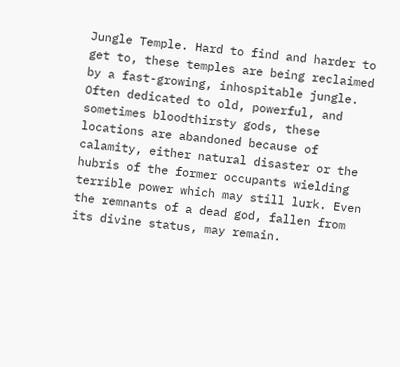Jungle Temple. Hard to find and harder to get to, these temples are being reclaimed by a fast-growing, inhospitable jungle. Often dedicated to old, powerful, and sometimes bloodthirsty gods, these locations are abandoned because of calamity, either natural disaster or the hubris of the former occupants wielding terrible power which may still lurk. Even the remnants of a dead god, fallen from its divine status, may remain.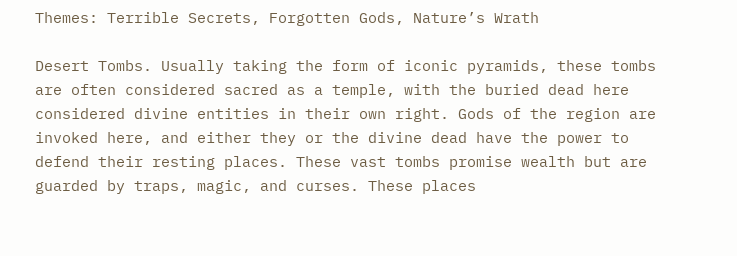Themes: Terrible Secrets, Forgotten Gods, Nature’s Wrath

Desert Tombs. Usually taking the form of iconic pyramids, these tombs are often considered sacred as a temple, with the buried dead here considered divine entities in their own right. Gods of the region are invoked here, and either they or the divine dead have the power to defend their resting places. These vast tombs promise wealth but are guarded by traps, magic, and curses. These places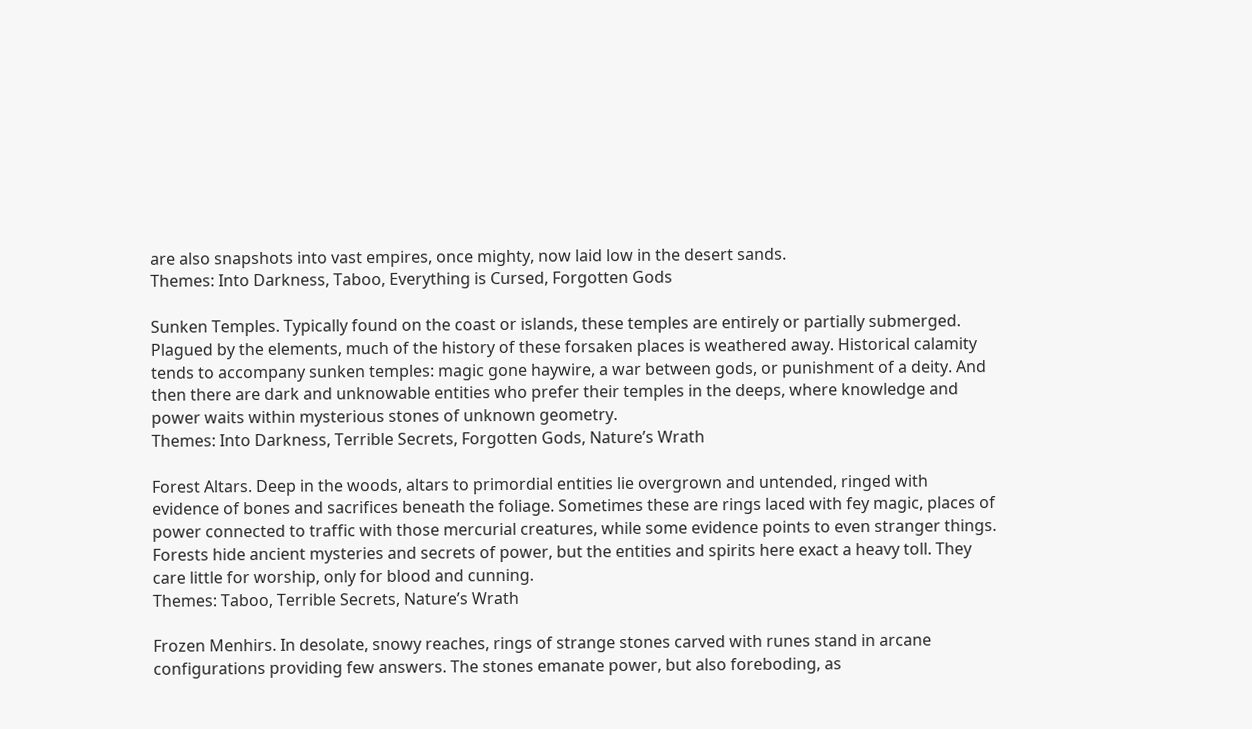are also snapshots into vast empires, once mighty, now laid low in the desert sands.
Themes: Into Darkness, Taboo, Everything is Cursed, Forgotten Gods

Sunken Temples. Typically found on the coast or islands, these temples are entirely or partially submerged. Plagued by the elements, much of the history of these forsaken places is weathered away. Historical calamity tends to accompany sunken temples: magic gone haywire, a war between gods, or punishment of a deity. And then there are dark and unknowable entities who prefer their temples in the deeps, where knowledge and power waits within mysterious stones of unknown geometry.
Themes: Into Darkness, Terrible Secrets, Forgotten Gods, Nature’s Wrath

Forest Altars. Deep in the woods, altars to primordial entities lie overgrown and untended, ringed with evidence of bones and sacrifices beneath the foliage. Sometimes these are rings laced with fey magic, places of power connected to traffic with those mercurial creatures, while some evidence points to even stranger things. Forests hide ancient mysteries and secrets of power, but the entities and spirits here exact a heavy toll. They care little for worship, only for blood and cunning.
Themes: Taboo, Terrible Secrets, Nature’s Wrath

Frozen Menhirs. In desolate, snowy reaches, rings of strange stones carved with runes stand in arcane configurations providing few answers. The stones emanate power, but also foreboding, as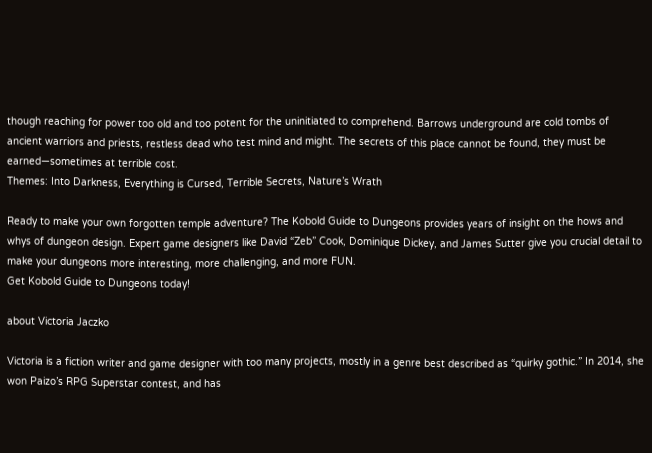though reaching for power too old and too potent for the uninitiated to comprehend. Barrows underground are cold tombs of ancient warriors and priests, restless dead who test mind and might. The secrets of this place cannot be found, they must be earned—sometimes at terrible cost.
Themes: Into Darkness, Everything is Cursed, Terrible Secrets, Nature’s Wrath

Ready to make your own forgotten temple adventure? The Kobold Guide to Dungeons provides years of insight on the hows and whys of dungeon design. Expert game designers like David “Zeb” Cook, Dominique Dickey, and James Sutter give you crucial detail to make your dungeons more interesting, more challenging, and more FUN.
Get Kobold Guide to Dungeons today!

about Victoria Jaczko

Victoria is a fiction writer and game designer with too many projects, mostly in a genre best described as “quirky gothic.” In 2014, she won Paizo’s RPG Superstar contest, and has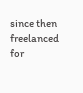since then freelanced for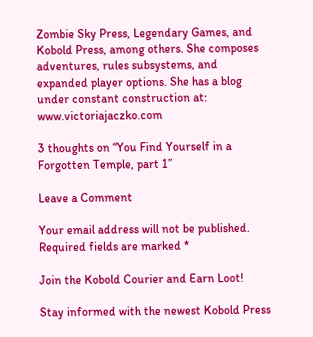Zombie Sky Press, Legendary Games, and Kobold Press, among others. She composes adventures, rules subsystems, and expanded player options. She has a blog under constant construction at: www.victoriajaczko.com

3 thoughts on “You Find Yourself in a Forgotten Temple, part 1”

Leave a Comment

Your email address will not be published. Required fields are marked *

Join the Kobold Courier and Earn Loot!

Stay informed with the newest Kobold Press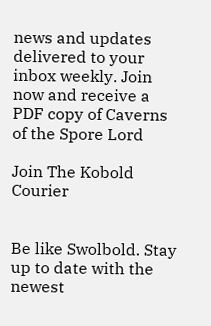news and updates delivered to your inbox weekly. Join now and receive a PDF copy of Caverns of the Spore Lord

Join The Kobold Courier


Be like Swolbold. Stay up to date with the newest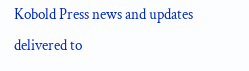Kobold Press news and updates delivered to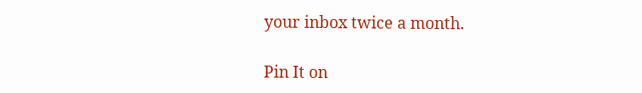your inbox twice a month.

Pin It on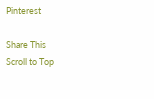Pinterest

Share This
Scroll to Top